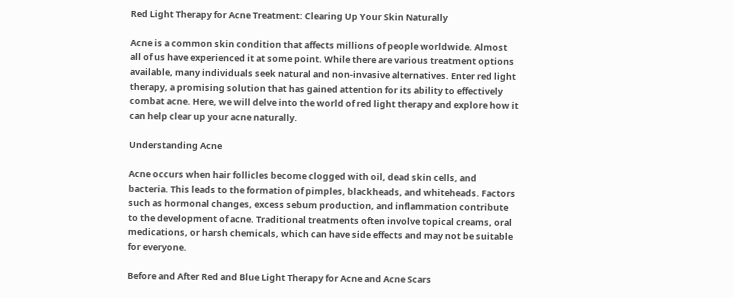Red Light Therapy for Acne Treatment: Clearing Up Your Skin Naturally

Acne is a common skin condition that affects millions of people worldwide. Almost all of us have experienced it at some point. While there are various treatment options available, many individuals seek natural and non-invasive alternatives. Enter red light therapy, a promising solution that has gained attention for its ability to effectively combat acne. Here, we will delve into the world of red light therapy and explore how it can help clear up your acne naturally.

Understanding Acne

Acne occurs when hair follicles become clogged with oil, dead skin cells, and bacteria. This leads to the formation of pimples, blackheads, and whiteheads. Factors such as hormonal changes, excess sebum production, and inflammation contribute to the development of acne. Traditional treatments often involve topical creams, oral medications, or harsh chemicals, which can have side effects and may not be suitable for everyone.

Before and After Red and Blue Light Therapy for Acne and Acne Scars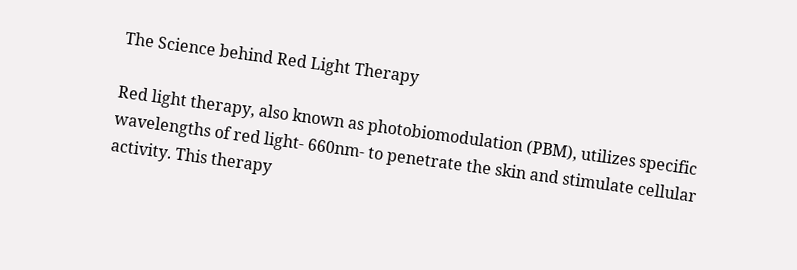The Science behind Red Light Therapy

Red light therapy, also known as photobiomodulation (PBM), utilizes specific wavelengths of red light- 660nm- to penetrate the skin and stimulate cellular activity. This therapy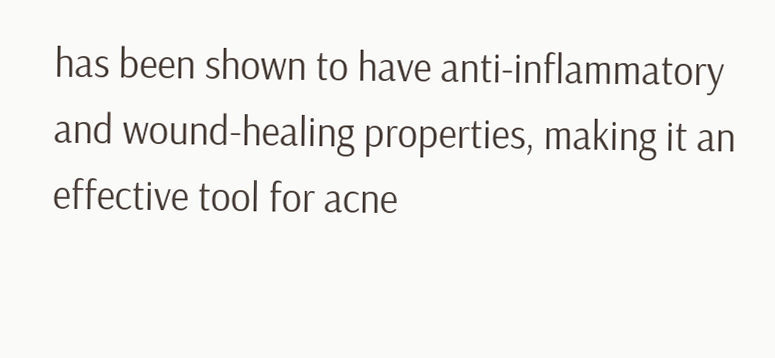has been shown to have anti-inflammatory and wound-healing properties, making it an effective tool for acne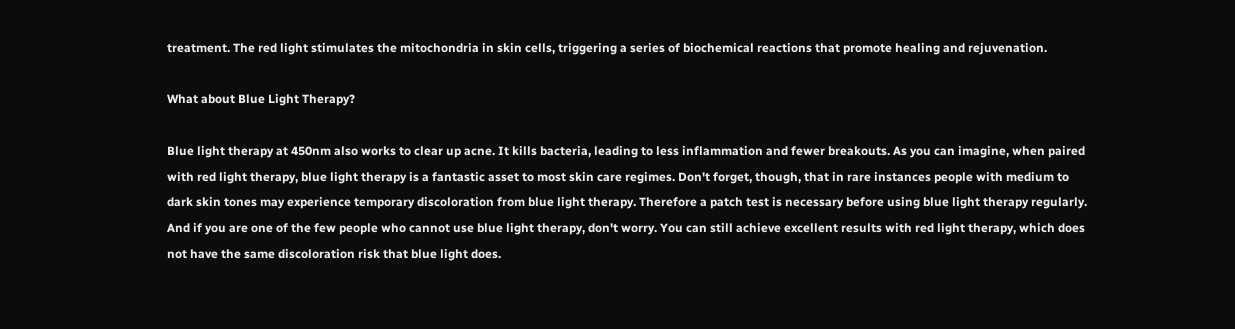treatment. The red light stimulates the mitochondria in skin cells, triggering a series of biochemical reactions that promote healing and rejuvenation.

What about Blue Light Therapy?

Blue light therapy at 450nm also works to clear up acne. It kills bacteria, leading to less inflammation and fewer breakouts. As you can imagine, when paired with red light therapy, blue light therapy is a fantastic asset to most skin care regimes. Don't forget, though, that in rare instances people with medium to dark skin tones may experience temporary discoloration from blue light therapy. Therefore a patch test is necessary before using blue light therapy regularly. And if you are one of the few people who cannot use blue light therapy, don't worry. You can still achieve excellent results with red light therapy, which does not have the same discoloration risk that blue light does.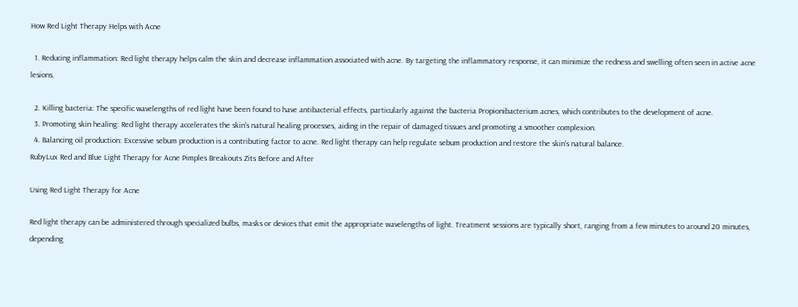How Red Light Therapy Helps with Acne

  1. Reducing inflammation: Red light therapy helps calm the skin and decrease inflammation associated with acne. By targeting the inflammatory response, it can minimize the redness and swelling often seen in active acne lesions.

  2. Killing bacteria: The specific wavelengths of red light have been found to have antibacterial effects, particularly against the bacteria Propionibacterium acnes, which contributes to the development of acne.
  3. Promoting skin healing: Red light therapy accelerates the skin's natural healing processes, aiding in the repair of damaged tissues and promoting a smoother complexion.
  4. Balancing oil production: Excessive sebum production is a contributing factor to acne. Red light therapy can help regulate sebum production and restore the skin's natural balance.
RubyLux Red and Blue Light Therapy for Acne Pimples Breakouts Zits Before and After

Using Red Light Therapy for Acne

Red light therapy can be administered through specialized bulbs, masks or devices that emit the appropriate wavelengths of light. Treatment sessions are typically short, ranging from a few minutes to around 20 minutes, depending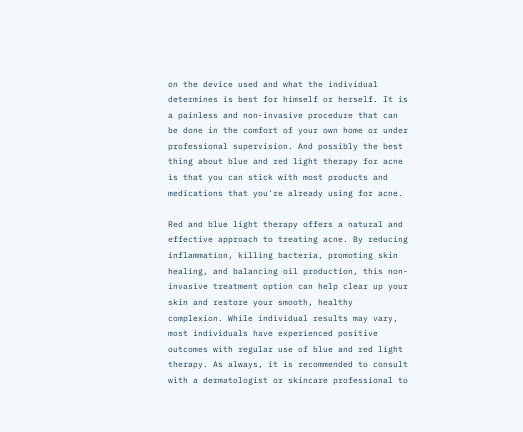on the device used and what the individual determines is best for himself or herself. It is a painless and non-invasive procedure that can be done in the comfort of your own home or under professional supervision. And possibly the best thing about blue and red light therapy for acne is that you can stick with most products and medications that you're already using for acne.

Red and blue light therapy offers a natural and effective approach to treating acne. By reducing inflammation, killing bacteria, promoting skin healing, and balancing oil production, this non-invasive treatment option can help clear up your skin and restore your smooth, healthy complexion. While individual results may vary, most individuals have experienced positive outcomes with regular use of blue and red light therapy. As always, it is recommended to consult with a dermatologist or skincare professional to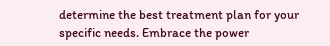determine the best treatment plan for your specific needs. Embrace the power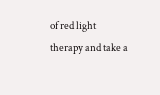of red light therapy and take a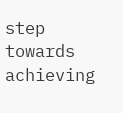step towards achieving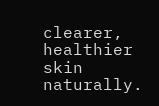clearer, healthier skin naturally.